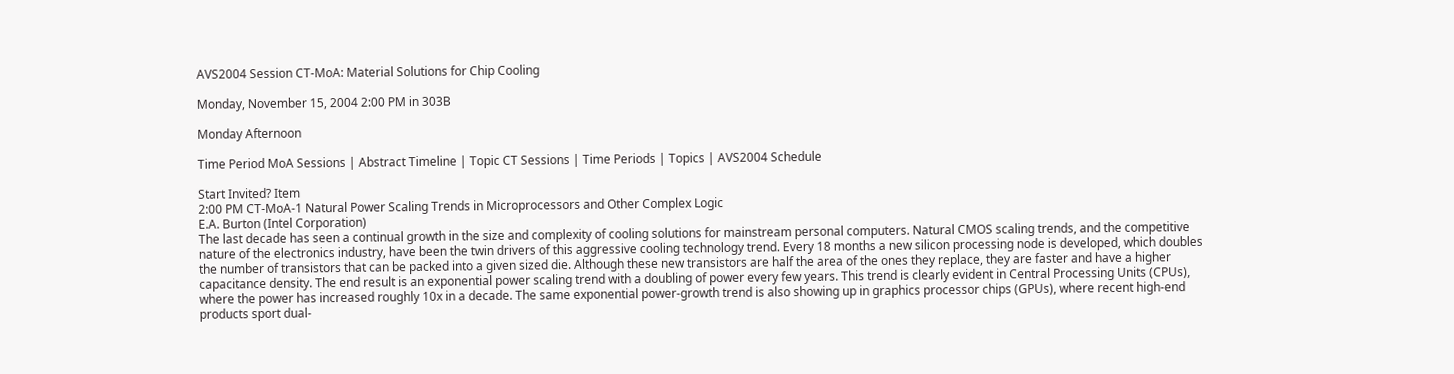AVS2004 Session CT-MoA: Material Solutions for Chip Cooling

Monday, November 15, 2004 2:00 PM in 303B

Monday Afternoon

Time Period MoA Sessions | Abstract Timeline | Topic CT Sessions | Time Periods | Topics | AVS2004 Schedule

Start Invited? Item
2:00 PM CT-MoA-1 Natural Power Scaling Trends in Microprocessors and Other Complex Logic
E.A. Burton (Intel Corporation)
The last decade has seen a continual growth in the size and complexity of cooling solutions for mainstream personal computers. Natural CMOS scaling trends, and the competitive nature of the electronics industry, have been the twin drivers of this aggressive cooling technology trend. Every 18 months a new silicon processing node is developed, which doubles the number of transistors that can be packed into a given sized die. Although these new transistors are half the area of the ones they replace, they are faster and have a higher capacitance density. The end result is an exponential power scaling trend with a doubling of power every few years. This trend is clearly evident in Central Processing Units (CPUs), where the power has increased roughly 10x in a decade. The same exponential power-growth trend is also showing up in graphics processor chips (GPUs), where recent high-end products sport dual-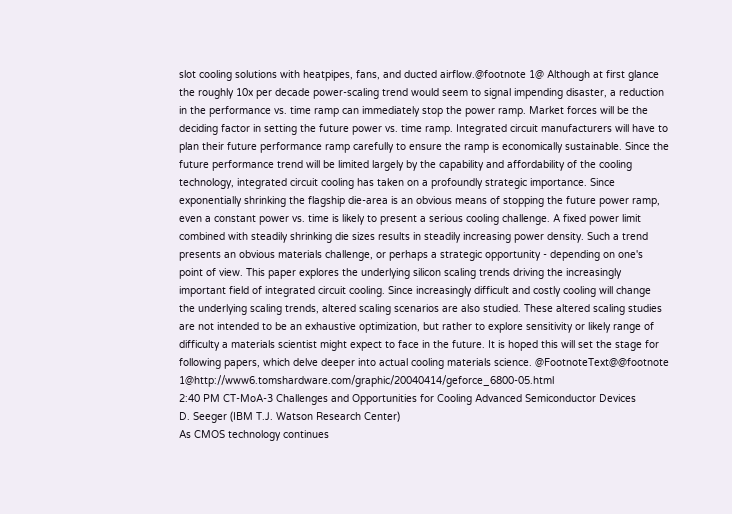slot cooling solutions with heatpipes, fans, and ducted airflow.@footnote 1@ Although at first glance the roughly 10x per decade power-scaling trend would seem to signal impending disaster, a reduction in the performance vs. time ramp can immediately stop the power ramp. Market forces will be the deciding factor in setting the future power vs. time ramp. Integrated circuit manufacturers will have to plan their future performance ramp carefully to ensure the ramp is economically sustainable. Since the future performance trend will be limited largely by the capability and affordability of the cooling technology, integrated circuit cooling has taken on a profoundly strategic importance. Since exponentially shrinking the flagship die-area is an obvious means of stopping the future power ramp, even a constant power vs. time is likely to present a serious cooling challenge. A fixed power limit combined with steadily shrinking die sizes results in steadily increasing power density. Such a trend presents an obvious materials challenge, or perhaps a strategic opportunity - depending on one's point of view. This paper explores the underlying silicon scaling trends driving the increasingly important field of integrated circuit cooling. Since increasingly difficult and costly cooling will change the underlying scaling trends, altered scaling scenarios are also studied. These altered scaling studies are not intended to be an exhaustive optimization, but rather to explore sensitivity or likely range of difficulty a materials scientist might expect to face in the future. It is hoped this will set the stage for following papers, which delve deeper into actual cooling materials science. @FootnoteText@@footnote 1@http://www6.tomshardware.com/graphic/20040414/geforce_6800-05.html
2:40 PM CT-MoA-3 Challenges and Opportunities for Cooling Advanced Semiconductor Devices
D. Seeger (IBM T.J. Watson Research Center)
As CMOS technology continues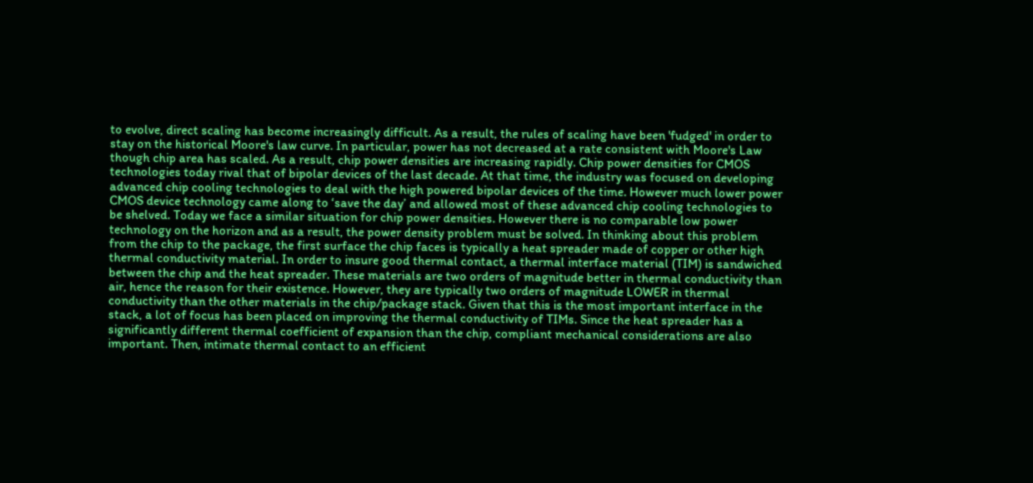to evolve, direct scaling has become increasingly difficult. As a result, the rules of scaling have been 'fudged' in order to stay on the historical Moore's law curve. In particular, power has not decreased at a rate consistent with Moore's Law though chip area has scaled. As a result, chip power densities are increasing rapidly. Chip power densities for CMOS technologies today rival that of bipolar devices of the last decade. At that time, the industry was focused on developing advanced chip cooling technologies to deal with the high powered bipolar devices of the time. However much lower power CMOS device technology came along to ‘save the day’ and allowed most of these advanced chip cooling technologies to be shelved. Today we face a similar situation for chip power densities. However there is no comparable low power technology on the horizon and as a result, the power density problem must be solved. In thinking about this problem from the chip to the package, the first surface the chip faces is typically a heat spreader made of copper or other high thermal conductivity material. In order to insure good thermal contact, a thermal interface material (TIM) is sandwiched between the chip and the heat spreader. These materials are two orders of magnitude better in thermal conductivity than air, hence the reason for their existence. However, they are typically two orders of magnitude LOWER in thermal conductivity than the other materials in the chip/package stack. Given that this is the most important interface in the stack, a lot of focus has been placed on improving the thermal conductivity of TIMs. Since the heat spreader has a significantly different thermal coefficient of expansion than the chip, compliant mechanical considerations are also important. Then, intimate thermal contact to an efficient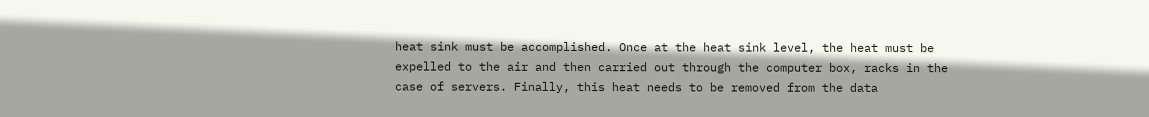heat sink must be accomplished. Once at the heat sink level, the heat must be expelled to the air and then carried out through the computer box, racks in the case of servers. Finally, this heat needs to be removed from the data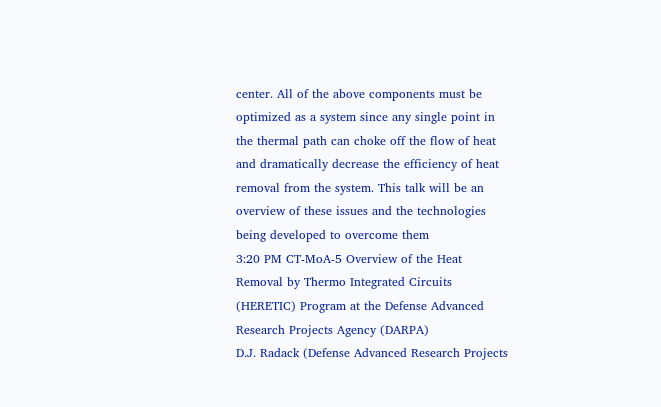center. All of the above components must be optimized as a system since any single point in the thermal path can choke off the flow of heat and dramatically decrease the efficiency of heat removal from the system. This talk will be an overview of these issues and the technologies being developed to overcome them
3:20 PM CT-MoA-5 Overview of the Heat Removal by Thermo Integrated Circuits (HERETIC) Program at the Defense Advanced Research Projects Agency (DARPA)
D.J. Radack (Defense Advanced Research Projects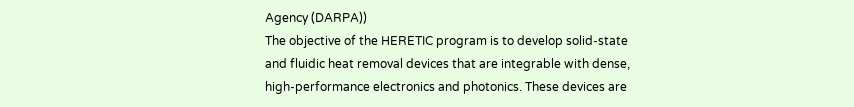Agency (DARPA))
The objective of the HERETIC program is to develop solid-state and fluidic heat removal devices that are integrable with dense, high-performance electronics and photonics. These devices are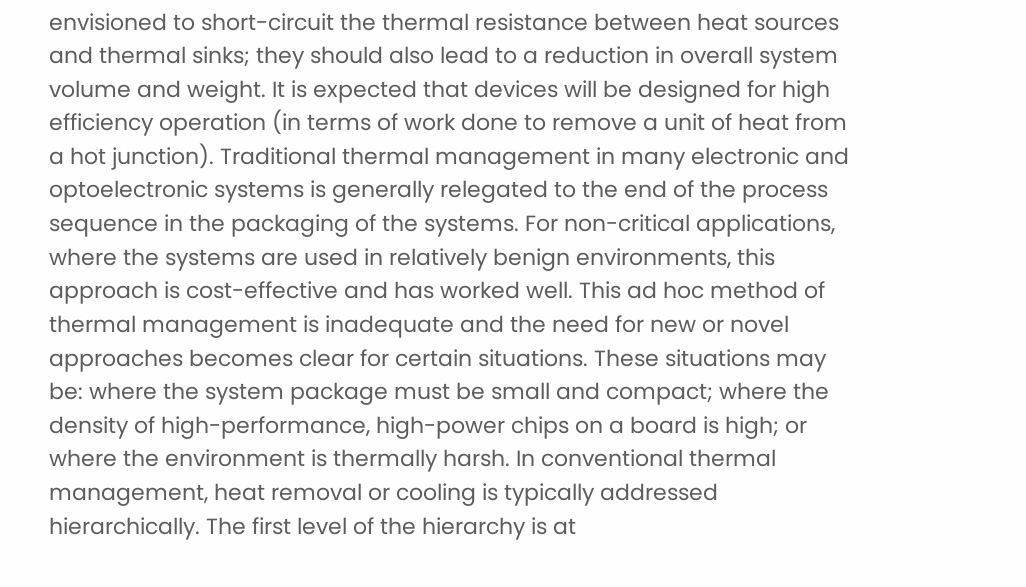envisioned to short-circuit the thermal resistance between heat sources and thermal sinks; they should also lead to a reduction in overall system volume and weight. It is expected that devices will be designed for high efficiency operation (in terms of work done to remove a unit of heat from a hot junction). Traditional thermal management in many electronic and optoelectronic systems is generally relegated to the end of the process sequence in the packaging of the systems. For non-critical applications, where the systems are used in relatively benign environments, this approach is cost-effective and has worked well. This ad hoc method of thermal management is inadequate and the need for new or novel approaches becomes clear for certain situations. These situations may be: where the system package must be small and compact; where the density of high-performance, high-power chips on a board is high; or where the environment is thermally harsh. In conventional thermal management, heat removal or cooling is typically addressed hierarchically. The first level of the hierarchy is at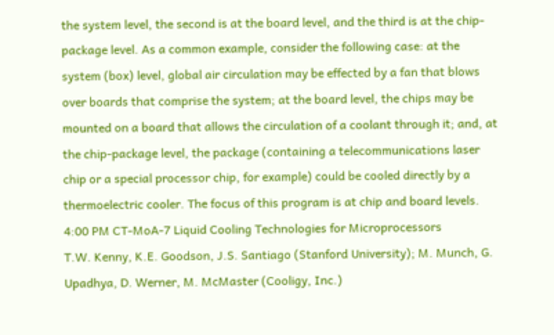the system level, the second is at the board level, and the third is at the chip-package level. As a common example, consider the following case: at the system (box) level, global air circulation may be effected by a fan that blows over boards that comprise the system; at the board level, the chips may be mounted on a board that allows the circulation of a coolant through it; and, at the chip-package level, the package (containing a telecommunications laser chip or a special processor chip, for example) could be cooled directly by a thermoelectric cooler. The focus of this program is at chip and board levels.
4:00 PM CT-MoA-7 Liquid Cooling Technologies for Microprocessors
T.W. Kenny, K.E. Goodson, J.S. Santiago (Stanford University); M. Munch, G. Upadhya, D. Werner, M. McMaster (Cooligy, Inc.)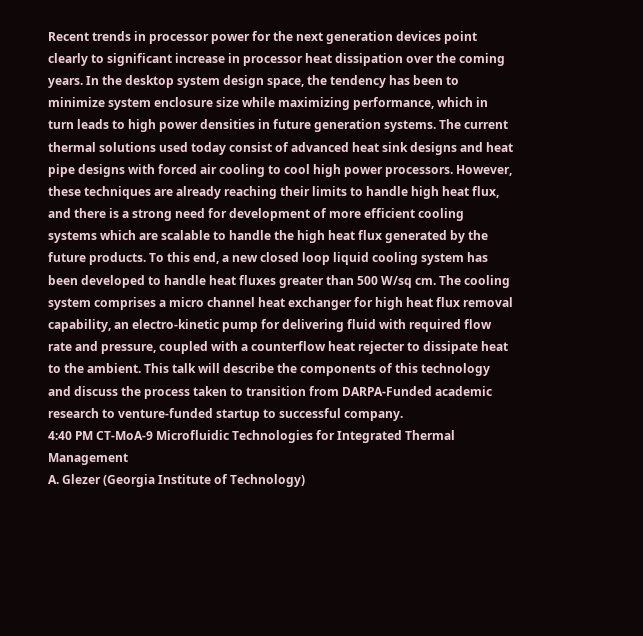Recent trends in processor power for the next generation devices point clearly to significant increase in processor heat dissipation over the coming years. In the desktop system design space, the tendency has been to minimize system enclosure size while maximizing performance, which in turn leads to high power densities in future generation systems. The current thermal solutions used today consist of advanced heat sink designs and heat pipe designs with forced air cooling to cool high power processors. However, these techniques are already reaching their limits to handle high heat flux, and there is a strong need for development of more efficient cooling systems which are scalable to handle the high heat flux generated by the future products. To this end, a new closed loop liquid cooling system has been developed to handle heat fluxes greater than 500 W/sq cm. The cooling system comprises a micro channel heat exchanger for high heat flux removal capability, an electro-kinetic pump for delivering fluid with required flow rate and pressure, coupled with a counterflow heat rejecter to dissipate heat to the ambient. This talk will describe the components of this technology and discuss the process taken to transition from DARPA-Funded academic research to venture-funded startup to successful company.
4:40 PM CT-MoA-9 Microfluidic Technologies for Integrated Thermal Management
A. Glezer (Georgia Institute of Technology)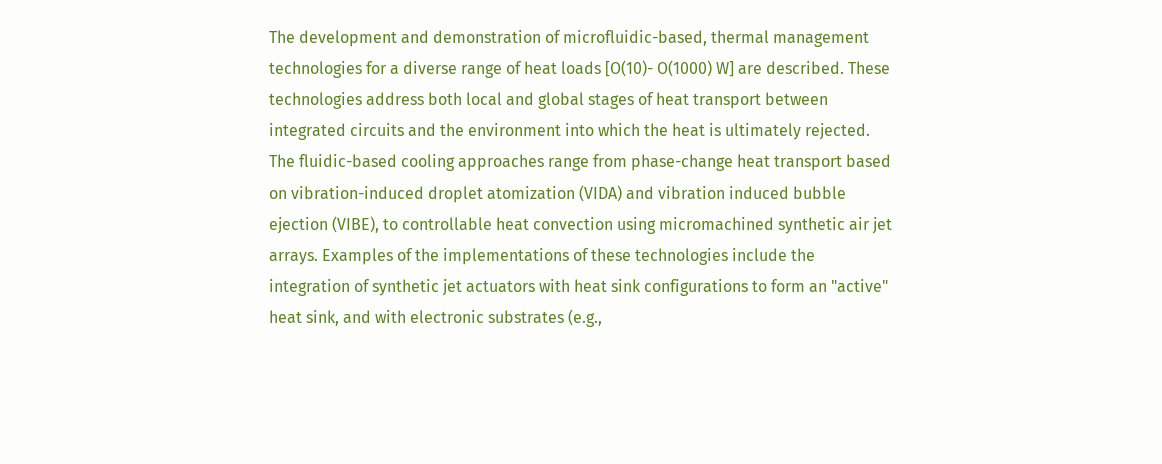The development and demonstration of microfluidic-based, thermal management technologies for a diverse range of heat loads [O(10)- O(1000) W] are described. These technologies address both local and global stages of heat transport between integrated circuits and the environment into which the heat is ultimately rejected. The fluidic-based cooling approaches range from phase-change heat transport based on vibration-induced droplet atomization (VIDA) and vibration induced bubble ejection (VIBE), to controllable heat convection using micromachined synthetic air jet arrays. Examples of the implementations of these technologies include the integration of synthetic jet actuators with heat sink configurations to form an "active" heat sink, and with electronic substrates (e.g.,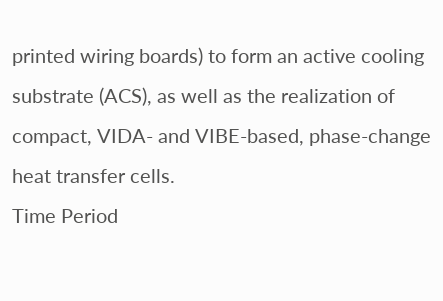printed wiring boards) to form an active cooling substrate (ACS), as well as the realization of compact, VIDA- and VIBE-based, phase-change heat transfer cells.
Time Period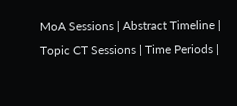MoA Sessions | Abstract Timeline | Topic CT Sessions | Time Periods |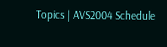Topics | AVS2004 Schedule